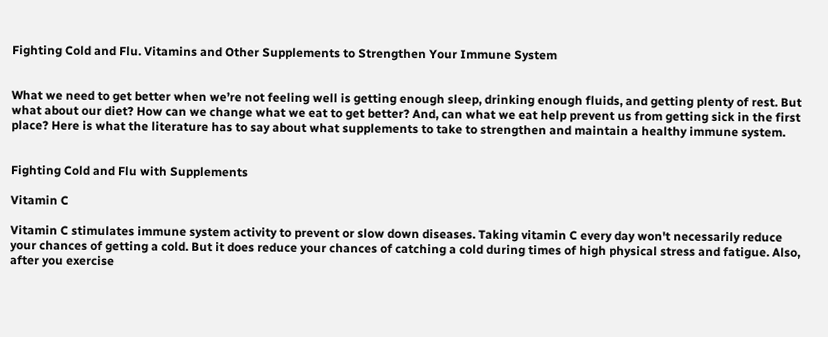Fighting Cold and Flu. Vitamins and Other Supplements to Strengthen Your Immune System


What we need to get better when we’re not feeling well is getting enough sleep, drinking enough fluids, and getting plenty of rest. But what about our diet? How can we change what we eat to get better? And, can what we eat help prevent us from getting sick in the first place? Here is what the literature has to say about what supplements to take to strengthen and maintain a healthy immune system.


Fighting Cold and Flu with Supplements

Vitamin C

Vitamin C stimulates immune system activity to prevent or slow down diseases. Taking vitamin C every day won't necessarily reduce your chances of getting a cold. But it does reduce your chances of catching a cold during times of high physical stress and fatigue. Also, after you exercise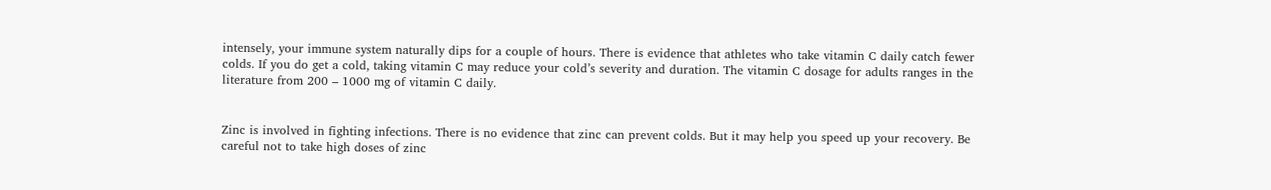intensely, your immune system naturally dips for a couple of hours. There is evidence that athletes who take vitamin C daily catch fewer colds. If you do get a cold, taking vitamin C may reduce your cold’s severity and duration. The vitamin C dosage for adults ranges in the literature from 200 – 1000 mg of vitamin C daily.


Zinc is involved in fighting infections. There is no evidence that zinc can prevent colds. But it may help you speed up your recovery. Be careful not to take high doses of zinc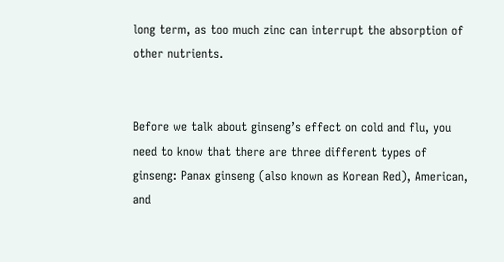long term, as too much zinc can interrupt the absorption of other nutrients.


Before we talk about ginseng’s effect on cold and flu, you need to know that there are three different types of ginseng: Panax ginseng (also known as Korean Red), American, and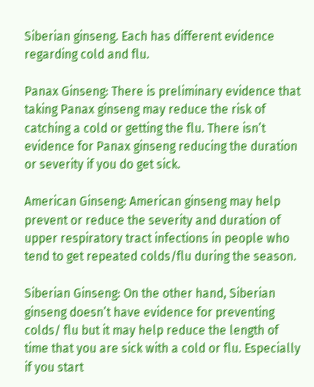Siberian ginseng. Each has different evidence regarding cold and flu.

Panax Ginseng: There is preliminary evidence that taking Panax ginseng may reduce the risk of catching a cold or getting the flu. There isn’t evidence for Panax ginseng reducing the duration or severity if you do get sick.

American Ginseng: American ginseng may help prevent or reduce the severity and duration of upper respiratory tract infections in people who tend to get repeated colds/flu during the season.

Siberian Ginseng: On the other hand, Siberian ginseng doesn’t have evidence for preventing colds/ flu but it may help reduce the length of time that you are sick with a cold or flu. Especially if you start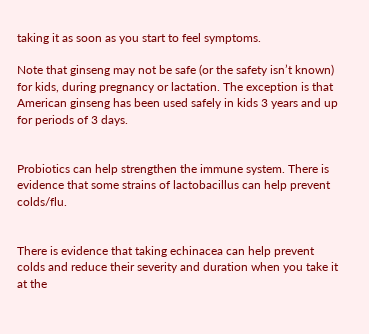taking it as soon as you start to feel symptoms.

Note that ginseng may not be safe (or the safety isn’t known) for kids, during pregnancy or lactation. The exception is that American ginseng has been used safely in kids 3 years and up for periods of 3 days.


Probiotics can help strengthen the immune system. There is evidence that some strains of lactobacillus can help prevent colds/flu.


There is evidence that taking echinacea can help prevent colds and reduce their severity and duration when you take it at the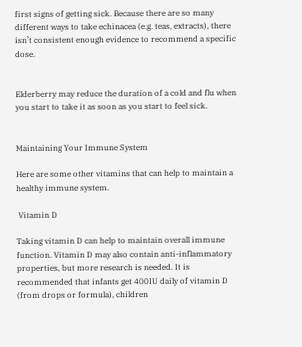first signs of getting sick. Because there are so many different ways to take echinacea (e.g. teas, extracts), there isn’t consistent enough evidence to recommend a specific dose.


Elderberry may reduce the duration of a cold and flu when you start to take it as soon as you start to feel sick.


Maintaining Your Immune System

Here are some other vitamins that can help to maintain a healthy immune system.

 Vitamin D

Taking vitamin D can help to maintain overall immune function. Vitamin D may also contain anti-inflammatory properties, but more research is needed. It is recommended that infants get 400IU daily of vitamin D (from drops or formula), children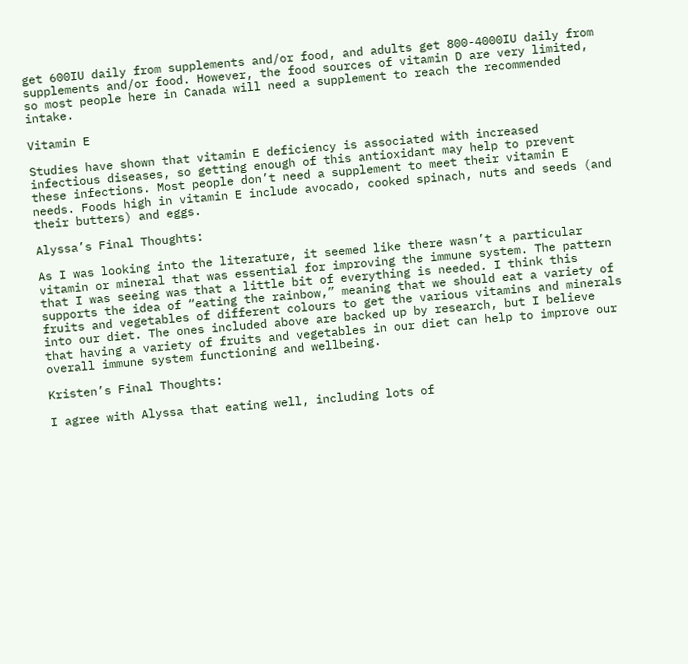get 600IU daily from supplements and/or food, and adults get 800-4000IU daily from supplements and/or food. However, the food sources of vitamin D are very limited, so most people here in Canada will need a supplement to reach the recommended intake.

Vitamin E

Studies have shown that vitamin E deficiency is associated with increased infectious diseases, so getting enough of this antioxidant may help to prevent these infections. Most people don’t need a supplement to meet their vitamin E needs. Foods high in vitamin E include avocado, cooked spinach, nuts and seeds (and their butters) and eggs.

Alyssa’s Final Thoughts:

As I was looking into the literature, it seemed like there wasn’t a particular vitamin or mineral that was essential for improving the immune system. The pattern that I was seeing was that a little bit of everything is needed. I think this supports the idea of “eating the rainbow,” meaning that we should eat a variety of fruits and vegetables of different colours to get the various vitamins and minerals into our diet. The ones included above are backed up by research, but I believe that having a variety of fruits and vegetables in our diet can help to improve our overall immune system functioning and wellbeing.

Kristen’s Final Thoughts:

I agree with Alyssa that eating well, including lots of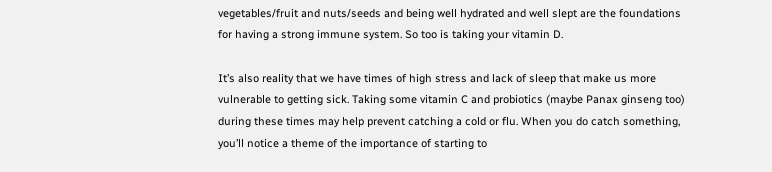vegetables/fruit and nuts/seeds and being well hydrated and well slept are the foundations for having a strong immune system. So too is taking your vitamin D.

It’s also reality that we have times of high stress and lack of sleep that make us more vulnerable to getting sick. Taking some vitamin C and probiotics (maybe Panax ginseng too) during these times may help prevent catching a cold or flu. When you do catch something, you’ll notice a theme of the importance of starting to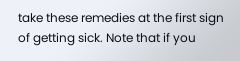take these remedies at the first sign of getting sick. Note that if you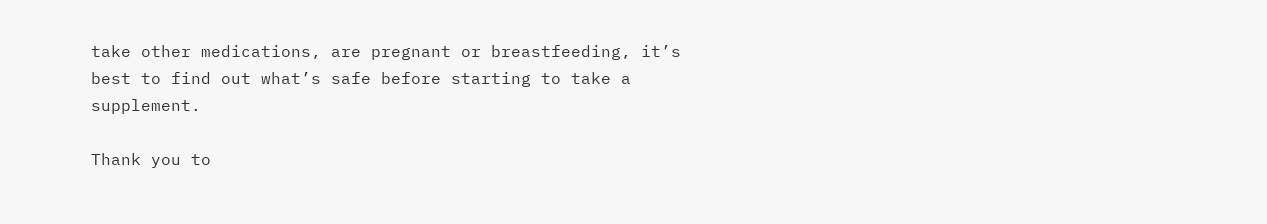take other medications, are pregnant or breastfeeding, it’s best to find out what’s safe before starting to take a supplement.

Thank you to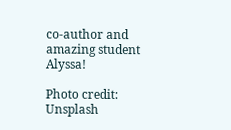co-author and amazing student Alyssa!

Photo credit: Unsplash